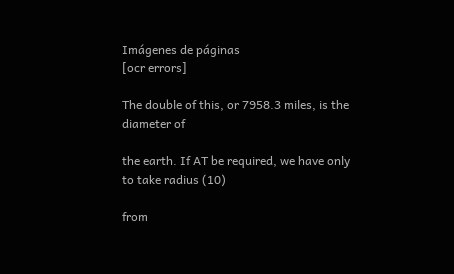Imágenes de páginas
[ocr errors]

The double of this, or 7958.3 miles, is the diameter of

the earth. If AT be required, we have only to take radius (10)

from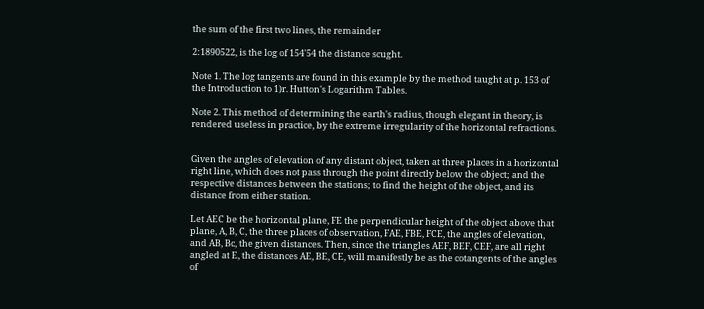the sum of the first two lines, the remainder

2:1890522, is the log of 154'54 the distance scught.

Note 1. The log tangents are found in this example by the method taught at p. 153 of the Introduction to 1)r. Hutton's Logarithm Tables.

Note 2. This method of determining the earth's radius, though elegant in theory, is rendered useless in practice, by the extreme irregularity of the horizontal refractions.


Given the angles of elevation of any distant object, taken at three places in a horizontal right line, which does not pass through the point directly below the object; and the respective distances between the stations; to find the height of the object, and its distance from either station.

Let AEC be the horizontal plane, FE the perpendicular height of the object above that plane, A, B, C, the three places of observation, FAE, FBE, FCE, the angles of elevation, and AB, Bc, the given distances. Then, since the triangles AEF, BEF, CEF, are all right angled at E, the distances AE, BE, CE, will manifestly be as the cotangents of the angles of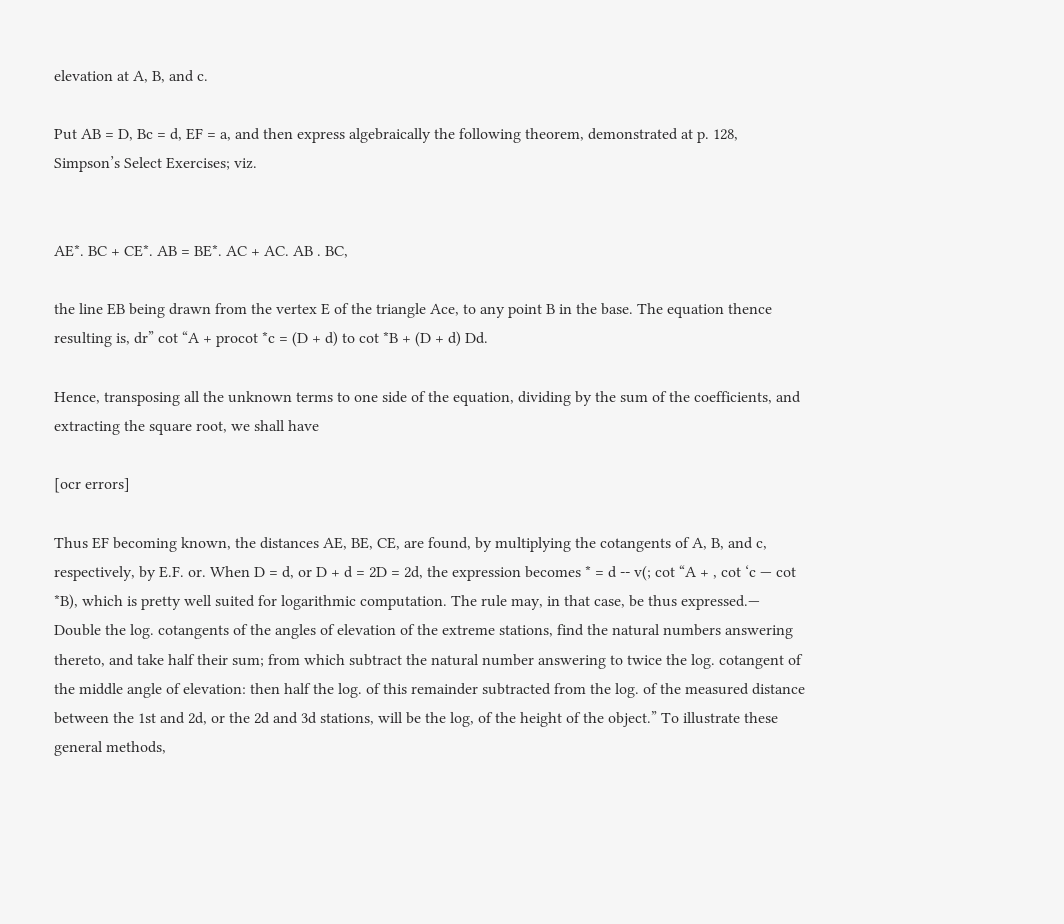elevation at A, B, and c.

Put AB = D, Bc = d, EF = a, and then express algebraically the following theorem, demonstrated at p. 128, Simpson’s Select Exercises; viz.


AE*. BC + CE*. AB = BE*. AC + AC. AB . BC,

the line EB being drawn from the vertex E of the triangle Ace, to any point B in the base. The equation thence resulting is, dr” cot “A + procot *c = (D + d) to cot *B + (D + d) Dd.

Hence, transposing all the unknown terms to one side of the equation, dividing by the sum of the coefficients, and extracting the square root, we shall have

[ocr errors]

Thus EF becoming known, the distances AE, BE, CE, are found, by multiplying the cotangents of A, B, and c, respectively, by E.F. or. When D = d, or D + d = 2D = 2d, the expression becomes * = d -- v(; cot “A + , cot ‘c — cot *B), which is pretty well suited for logarithmic computation. The rule may, in that case, be thus expressed.— Double the log. cotangents of the angles of elevation of the extreme stations, find the natural numbers answering thereto, and take half their sum; from which subtract the natural number answering to twice the log. cotangent of the middle angle of elevation: then half the log. of this remainder subtracted from the log. of the measured distance between the 1st and 2d, or the 2d and 3d stations, will be the log, of the height of the object.” To illustrate these general methods,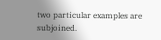two particular examples are subjoined.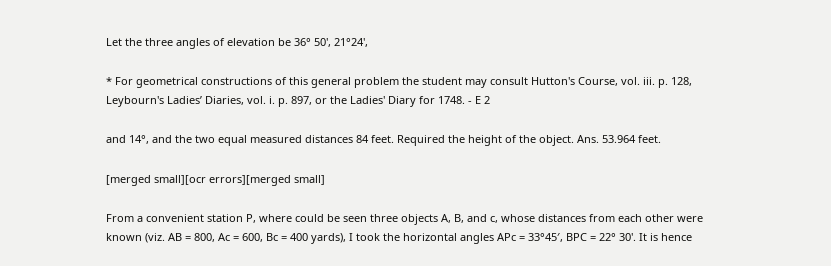Let the three angles of elevation be 36° 50', 21°24',

* For geometrical constructions of this general problem the student may consult Hutton's Course, vol. iii. p. 128, Leybourn's Ladies’ Diaries, vol. i. p. 897, or the Ladies' Diary for 1748. - E 2

and 14°, and the two equal measured distances 84 feet. Required the height of the object. Ans. 53.964 feet.

[merged small][ocr errors][merged small]

From a convenient station P, where could be seen three objects A, B, and c, whose distances from each other were known (viz. AB = 800, Ac = 600, Bc = 400 yards), I took the horizontal angles APc = 33°45′, BPC = 22° 30'. It is hence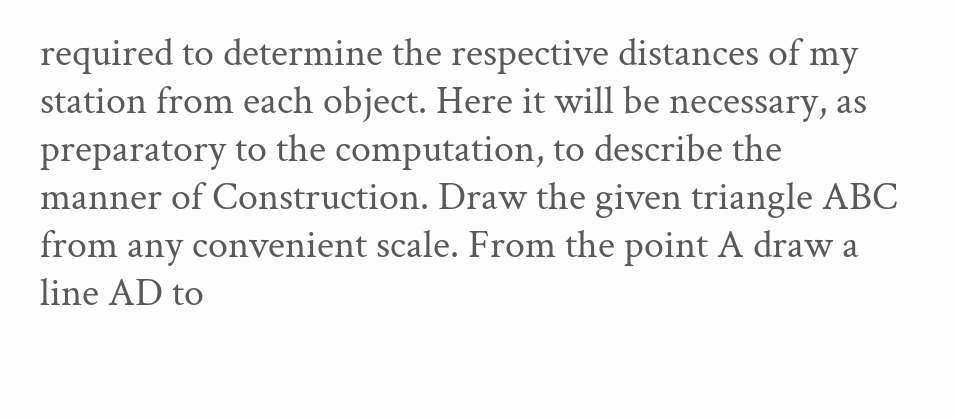required to determine the respective distances of my station from each object. Here it will be necessary, as preparatory to the computation, to describe the manner of Construction. Draw the given triangle ABC from any convenient scale. From the point A draw a line AD to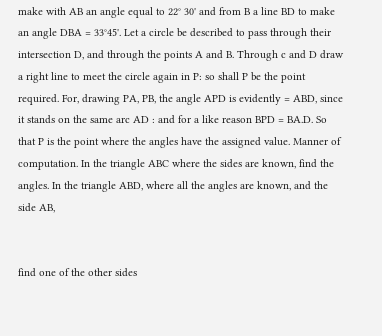make with AB an angle equal to 22° 30' and from B a line BD to make an angle DBA = 33°45'. Let a circle be described to pass through their intersection D, and through the points A and B. Through c and D draw a right line to meet the circle again in P: so shall P be the point required. For, drawing PA, PB, the angle APD is evidently = ABD, since it stands on the same arc AD : and for a like reason BPD = BA.D. So that P is the point where the angles have the assigned value. Manner of computation. In the triangle ABC where the sides are known, find the angles. In the triangle ABD, where all the angles are known, and the side AB,


find one of the other sides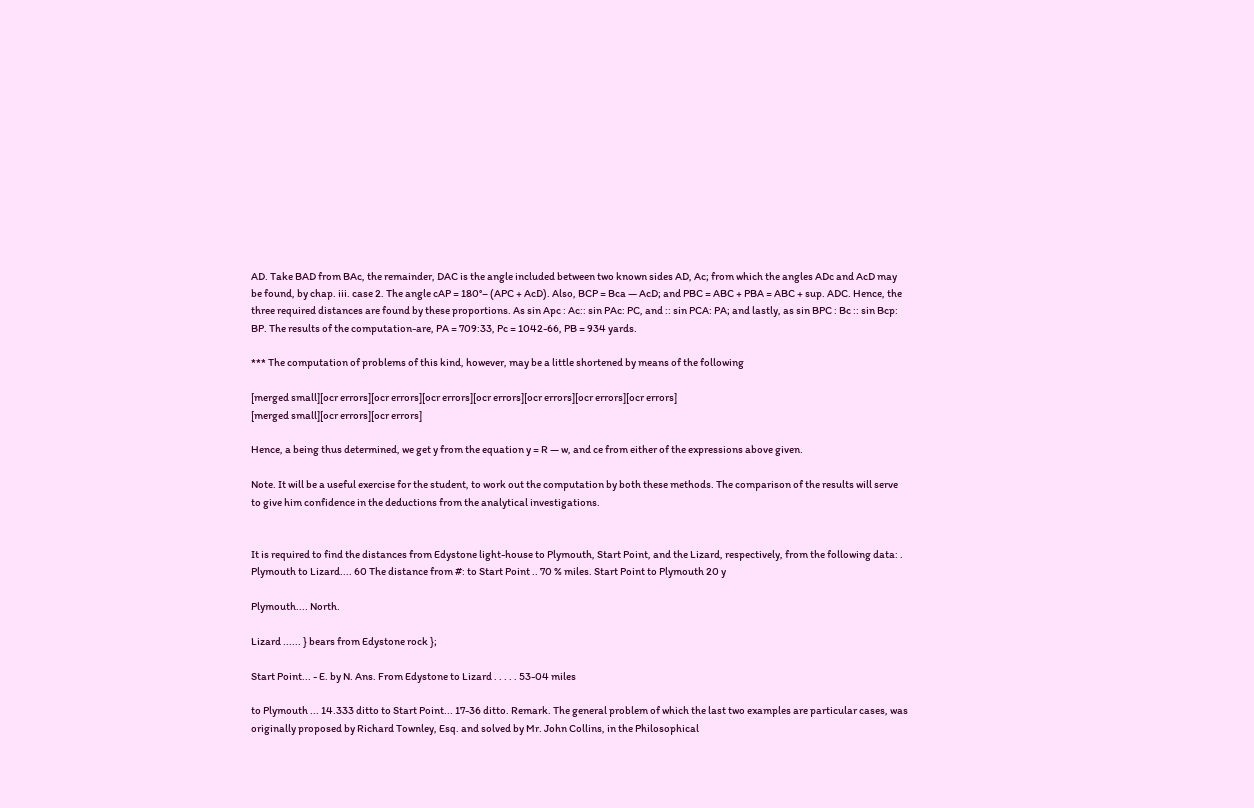AD. Take BAD from BAc, the remainder, DAC is the angle included between two known sides AD, Ac; from which the angles ADc and AcD may be found, by chap. iii. case 2. The angle cAP = 180°– (APC + AcD). Also, BCP = Bca — AcD; and PBC = ABC + PBA = ABC + sup. ADC. Hence, the three required distances are found by these proportions. As sin Apc : Ac:: sin PAc: PC, and :: sin PCA: PA; and lastly, as sin BPC : Bc :: sin Bcp: BP. The results of the computation-are, PA = 709:33, Pc = 1042-66, PB = 934 yards.

*** The computation of problems of this kind, however, may be a little shortened by means of the following

[merged small][ocr errors][ocr errors][ocr errors][ocr errors][ocr errors][ocr errors][ocr errors]
[merged small][ocr errors][ocr errors]

Hence, a being thus determined, we get y from the equation y = R — w, and ce from either of the expressions above given.

Note. It will be a useful exercise for the student, to work out the computation by both these methods. The comparison of the results will serve to give him confidence in the deductions from the analytical investigations.


It is required to find the distances from Edystone light-house to Plymouth, Start Point, and the Lizard, respectively, from the following data: . Plymouth to Lizard.... 60 The distance from #: to Start Point .. 70 % miles. Start Point to Plymouth 20 y

Plymouth.... North.

Lizard ...... } bears from Edystone rock };

Start Point... - E. by N. Ans. From Edystone to Lizard . . . . . 53-04 miles

to Plymouth ... 14.333 ditto to Start Point... 17-36 ditto. Remark. The general problem of which the last two examples are particular cases, was originally proposed by Richard Townley, Esq. and solved by Mr. John Collins, in the Philosophical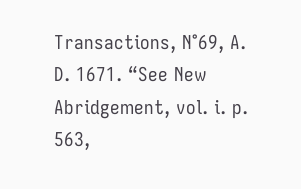Transactions, N°69, A. D. 1671. “See New Abridgement, vol. i. p. 563,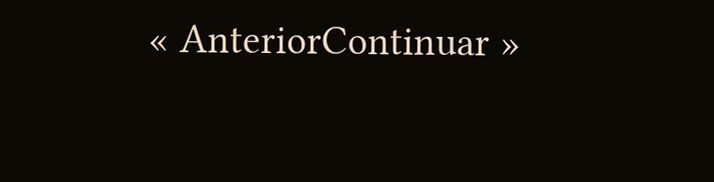« AnteriorContinuar »